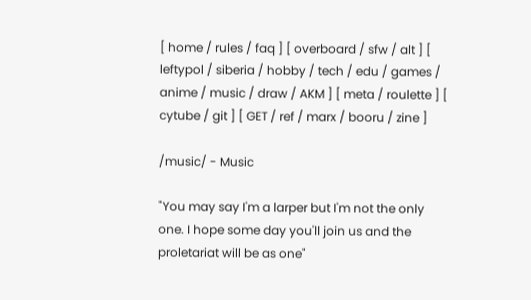[ home / rules / faq ] [ overboard / sfw / alt ] [ leftypol / siberia / hobby / tech / edu / games / anime / music / draw / AKM ] [ meta / roulette ] [ cytube / git ] [ GET / ref / marx / booru / zine ]

/music/ - Music

"You may say I'm a larper but I'm not the only one. I hope some day you'll join us and the proletariat will be as one"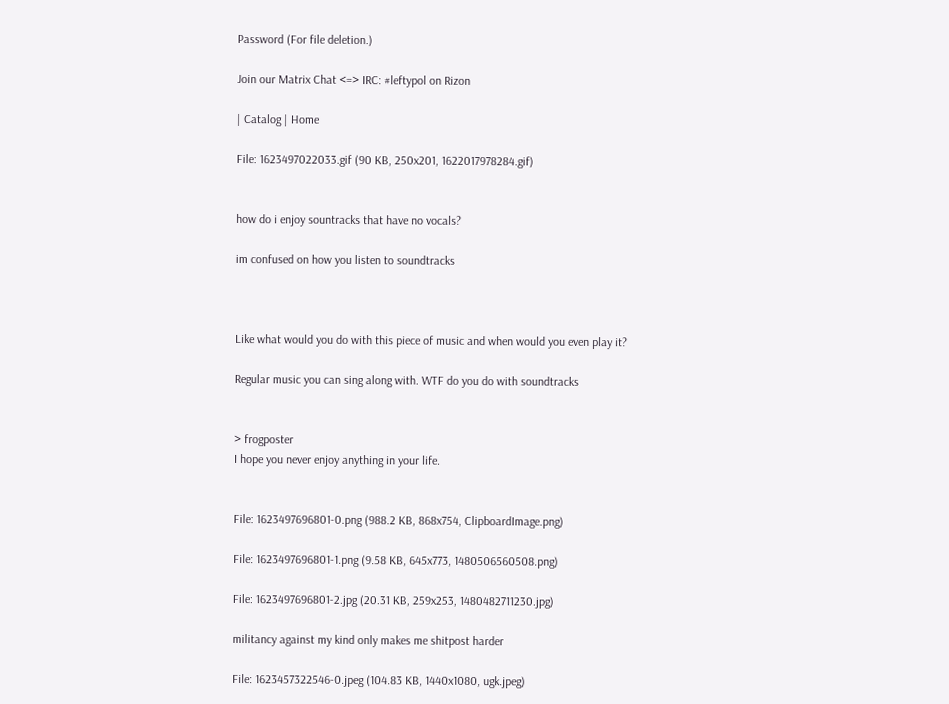Password (For file deletion.)

Join our Matrix Chat <=> IRC: #leftypol on Rizon

| Catalog | Home

File: 1623497022033.gif (90 KB, 250x201, 1622017978284.gif)


how do i enjoy sountracks that have no vocals?

im confused on how you listen to soundtracks



Like what would you do with this piece of music and when would you even play it?

Regular music you can sing along with. WTF do you do with soundtracks


> frogposter
I hope you never enjoy anything in your life.


File: 1623497696801-0.png (988.2 KB, 868x754, ClipboardImage.png)

File: 1623497696801-1.png (9.58 KB, 645x773, 1480506560508.png)

File: 1623497696801-2.jpg (20.31 KB, 259x253, 1480482711230.jpg)

militancy against my kind only makes me shitpost harder

File: 1623457322546-0.jpeg (104.83 KB, 1440x1080, ugk.jpeg)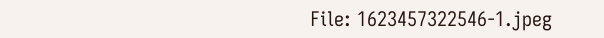File: 1623457322546-1.jpeg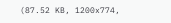(87.52 KB, 1200x774,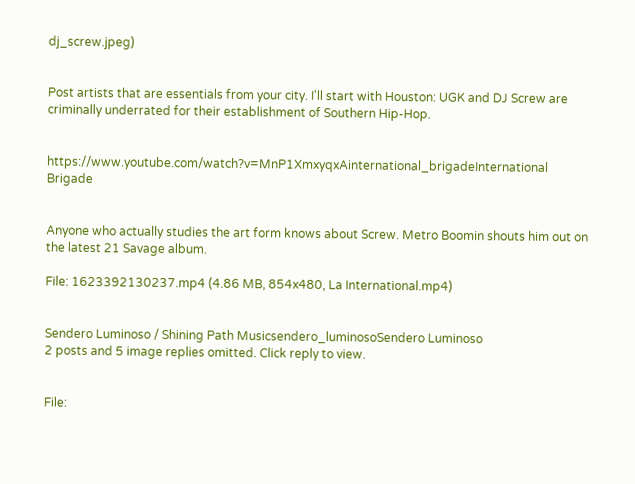dj_screw.jpeg)


Post artists that are essentials from your city. I'll start with Houston: UGK and DJ Screw are criminally underrated for their establishment of Southern Hip-Hop.


https://www.youtube.com/watch?v=MnP1XmxyqxAinternational_brigadeInternational Brigade


Anyone who actually studies the art form knows about Screw. Metro Boomin shouts him out on the latest 21 Savage album.

File: 1623392130237.mp4 (4.86 MB, 854x480, La International.mp4)


Sendero Luminoso / Shining Path Musicsendero_luminosoSendero Luminoso
2 posts and 5 image replies omitted. Click reply to view.


File: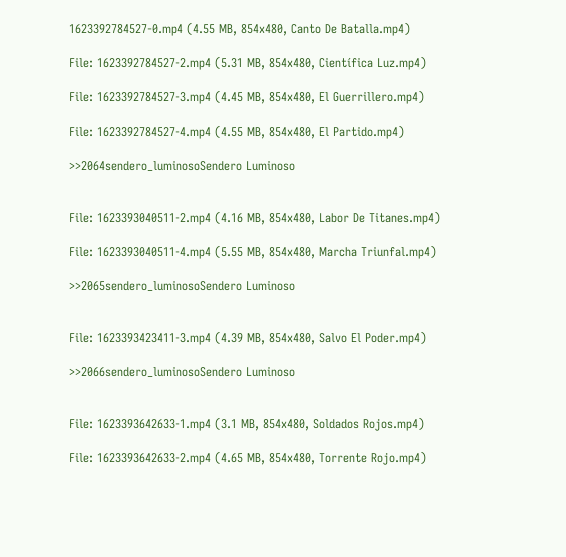1623392784527-0.mp4 (4.55 MB, 854x480, Canto De Batalla.mp4)

File: 1623392784527-2.mp4 (5.31 MB, 854x480, Científica Luz.mp4)

File: 1623392784527-3.mp4 (4.45 MB, 854x480, El Guerrillero.mp4)

File: 1623392784527-4.mp4 (4.55 MB, 854x480, El Partido.mp4)

>>2064sendero_luminosoSendero Luminoso


File: 1623393040511-2.mp4 (4.16 MB, 854x480, Labor De Titanes.mp4)

File: 1623393040511-4.mp4 (5.55 MB, 854x480, Marcha Triunfal.mp4)

>>2065sendero_luminosoSendero Luminoso


File: 1623393423411-3.mp4 (4.39 MB, 854x480, Salvo El Poder.mp4)

>>2066sendero_luminosoSendero Luminoso


File: 1623393642633-1.mp4 (3.1 MB, 854x480, Soldados Rojos.mp4)

File: 1623393642633-2.mp4 (4.65 MB, 854x480, Torrente Rojo.mp4)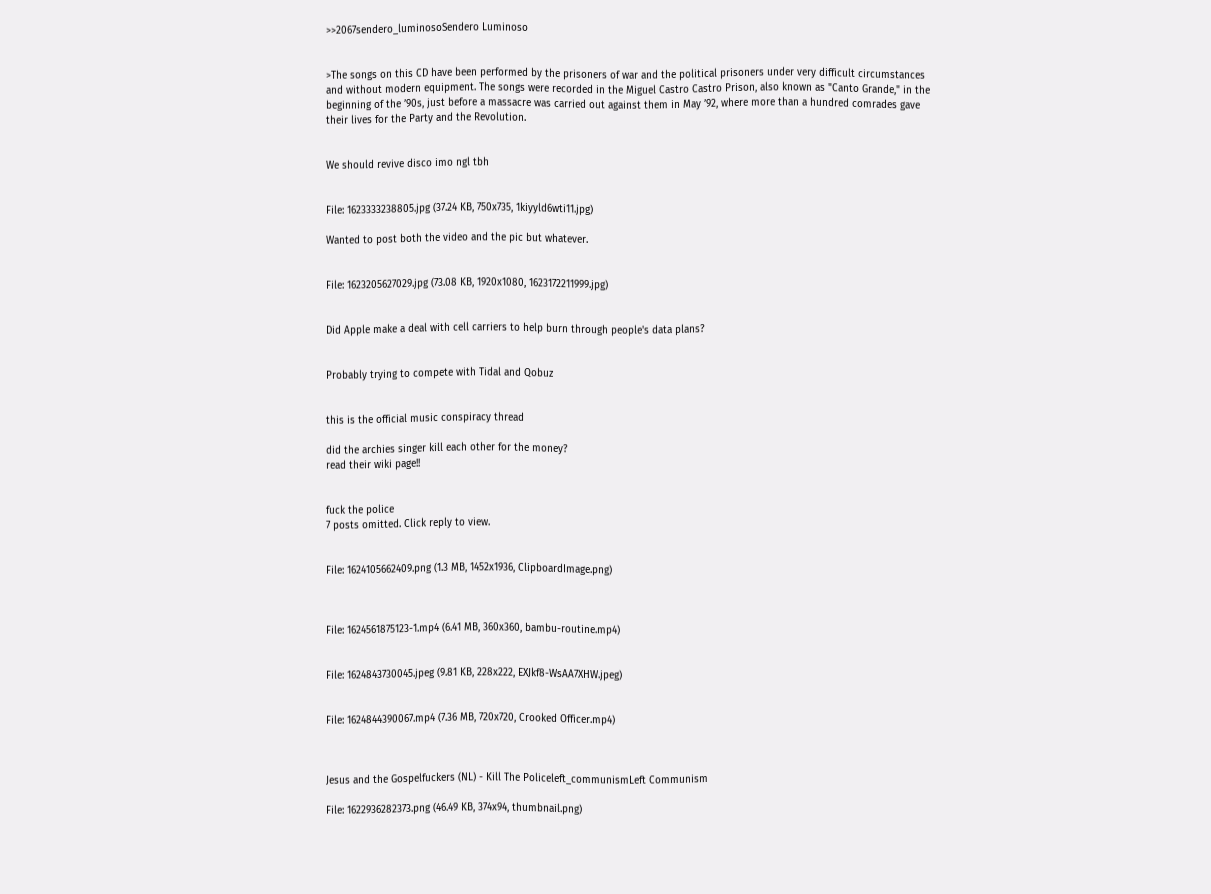>>2067sendero_luminosoSendero Luminoso


>The songs on this CD have been performed by the prisoners of war and the political prisoners under very difficult circumstances and without modern equipment. The songs were recorded in the Miguel Castro Castro Prison, also known as "Canto Grande," in the beginning of the ’90s, just before a massacre was carried out against them in May ’92, where more than a hundred comrades gave their lives for the Party and the Revolution.


We should revive disco imo ngl tbh


File: 1623333238805.jpg (37.24 KB, 750x735, 1kiyyld6wti11.jpg)

Wanted to post both the video and the pic but whatever.


File: 1623205627029.jpg (73.08 KB, 1920x1080, 1623172211999.jpg)


Did Apple make a deal with cell carriers to help burn through people's data plans?


Probably trying to compete with Tidal and Qobuz


this is the official music conspiracy thread

did the archies singer kill each other for the money?
read their wiki page!!


fuck the police
7 posts omitted. Click reply to view.


File: 1624105662409.png (1.3 MB, 1452x1936, ClipboardImage.png)



File: 1624561875123-1.mp4 (6.41 MB, 360x360, bambu-routine.mp4)


File: 1624843730045.jpeg (9.81 KB, 228x222, EXJkf8-WsAA7XHW.jpeg)


File: 1624844390067.mp4 (7.36 MB, 720x720, Crooked Officer.mp4)



Jesus and the Gospelfuckers (NL) - Kill The Policeleft_communismLeft Communism

File: 1622936282373.png (46.49 KB, 374x94, thumbnail.png)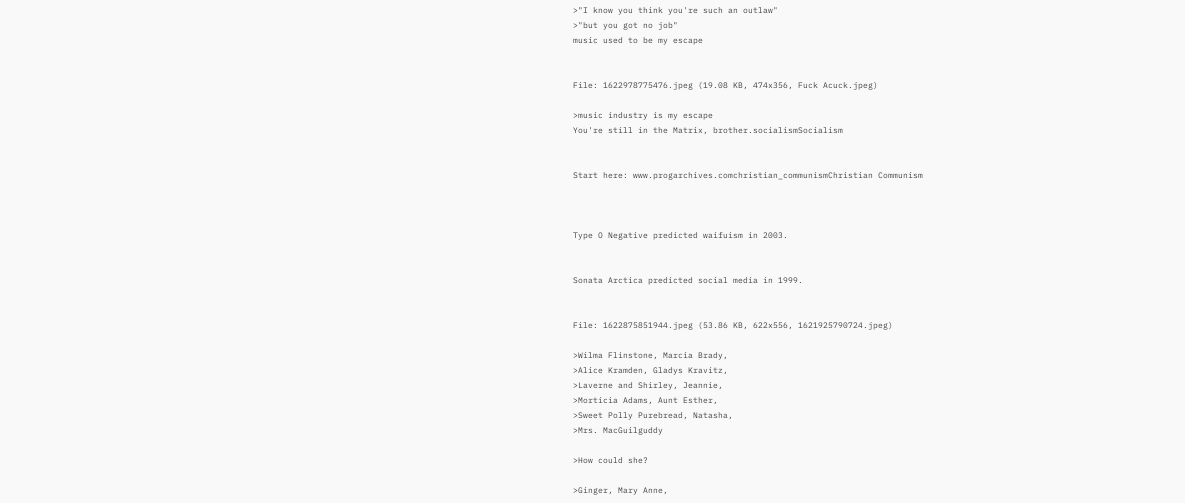>"I know you think you're such an outlaw"
>"but you got no job"
music used to be my escape


File: 1622978775476.jpeg (19.08 KB, 474x356, Fuck Acuck.jpeg)

>music industry is my escape
You're still in the Matrix, brother.socialismSocialism


Start here: www.progarchives.comchristian_communismChristian Communism



Type O Negative predicted waifuism in 2003.


Sonata Arctica predicted social media in 1999.


File: 1622875851944.jpeg (53.86 KB, 622x556, 1621925790724.jpeg)

>Wilma Flinstone, Marcia Brady,
>Alice Kramden, Gladys Kravitz,
>Laverne and Shirley, Jeannie,
>Morticia Adams, Aunt Esther,
>Sweet Polly Purebread, Natasha,
>Mrs. MacGuilguddy

>How could she?

>Ginger, Mary Anne,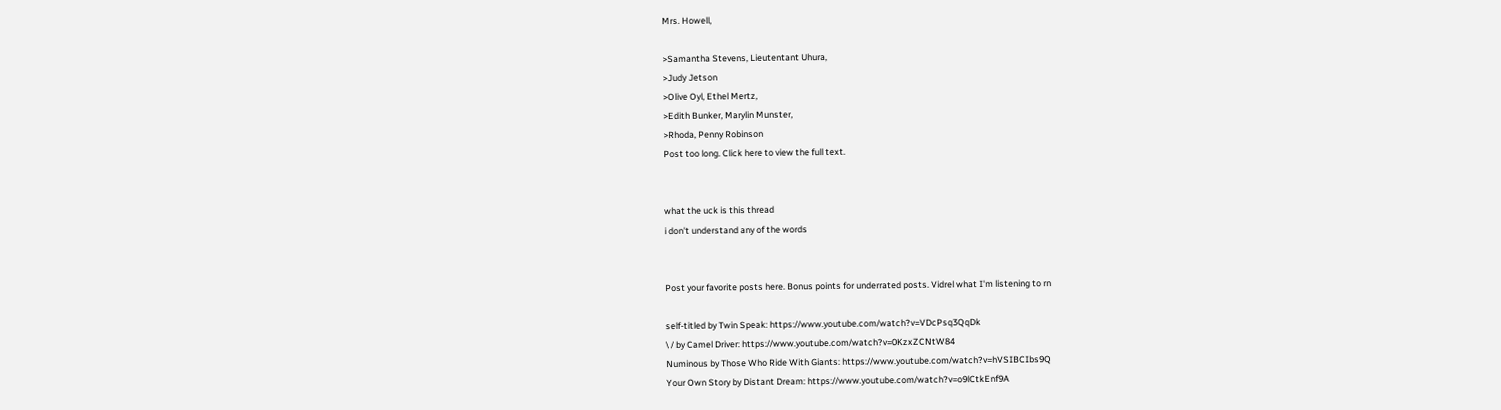Mrs. Howell,

>Samantha Stevens, Lieutentant Uhura,
>Judy Jetson
>Olive Oyl, Ethel Mertz,
>Edith Bunker, Marylin Munster,
>Rhoda, Penny Robinson
Post too long. Click here to view the full text.


what the uck is this thread
i don't understand any of the words


Post your favorite posts here. Bonus points for underrated posts. Vidrel what I'm listening to rn

self-titled by Twin Speak: https://www.youtube.com/watch?v=VDcPsq3QqDk
\ / by Camel Driver: https://www.youtube.com/watch?v=0KzxZCNtW84
Numinous by Those Who Ride With Giants: https://www.youtube.com/watch?v=hVSIBCIbs9Q
Your Own Story by Distant Dream: https://www.youtube.com/watch?v=o9lCtkEnf9A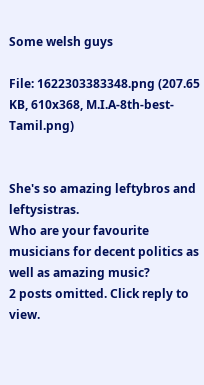Some welsh guys

File: 1622303383348.png (207.65 KB, 610x368, M.I.A-8th-best-Tamil.png)


She's so amazing leftybros and leftysistras.
Who are your favourite musicians for decent politics as well as amazing music?
2 posts omitted. Click reply to view.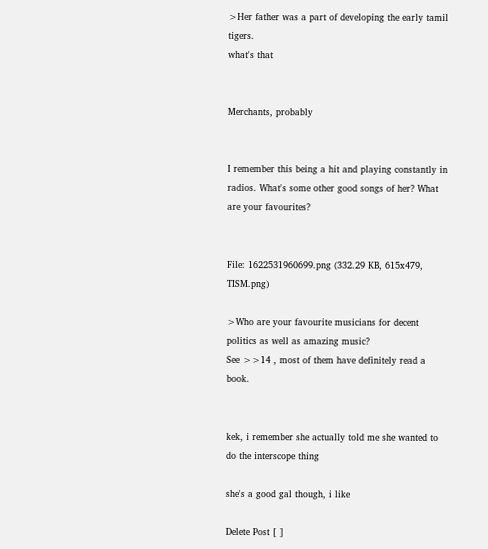>Her father was a part of developing the early tamil tigers.
what's that


Merchants, probably


I remember this being a hit and playing constantly in radios. What's some other good songs of her? What are your favourites?


File: 1622531960699.png (332.29 KB, 615x479, TISM.png)

>Who are your favourite musicians for decent politics as well as amazing music?
See >>14 , most of them have definitely read a book.


kek, i remember she actually told me she wanted to do the interscope thing

she's a good gal though, i like

Delete Post [ ]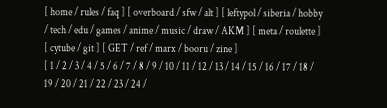[ home / rules / faq ] [ overboard / sfw / alt ] [ leftypol / siberia / hobby / tech / edu / games / anime / music / draw / AKM ] [ meta / roulette ] [ cytube / git ] [ GET / ref / marx / booru / zine ]
[ 1 / 2 / 3 / 4 / 5 / 6 / 7 / 8 / 9 / 10 / 11 / 12 / 13 / 14 / 15 / 16 / 17 / 18 / 19 / 20 / 21 / 22 / 23 / 24 /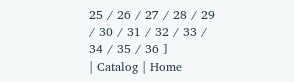25 / 26 / 27 / 28 / 29 / 30 / 31 / 32 / 33 / 34 / 35 / 36 ]
| Catalog | Home